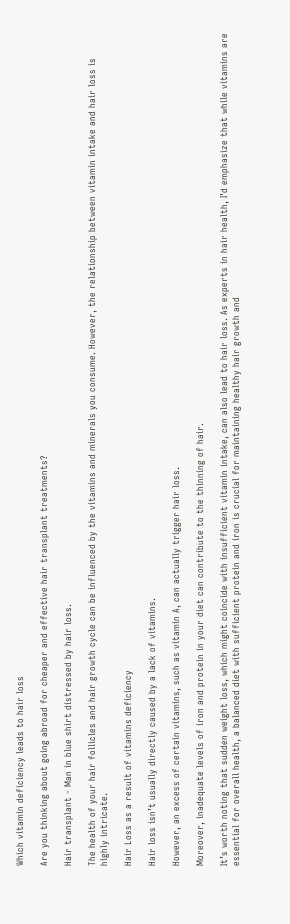Which vitamin deficiency leads to hair loss

Are you thinking about going abroad for cheaper and effective hair transplant treatments?

Hair transplant - Man in blue shirt distressed by hair loss.

The health of your hair follicles and hair growth cycle can be influenced by the vitamins and minerals you consume. However, the relationship between vitamin intake and hair loss is highly intricate.

Hair Loss as a result of vitamins deficiency

Hair loss isn’t usually directly caused by a lack of vitamins.

However, an excess of certain vitamins, such as vitamin A, can actually trigger hair loss.

Moreover, inadequate levels of iron and protein in your diet can contribute to the thinning of hair.

It’s worth noting that sudden weight loss, which might coincide with insufficient vitamin intake, can also lead to hair loss. As experts in hair health, I’d emphasize that while vitamins are essential for overall health, a balanced diet with sufficient protein and iron is crucial for maintaining healthy hair growth and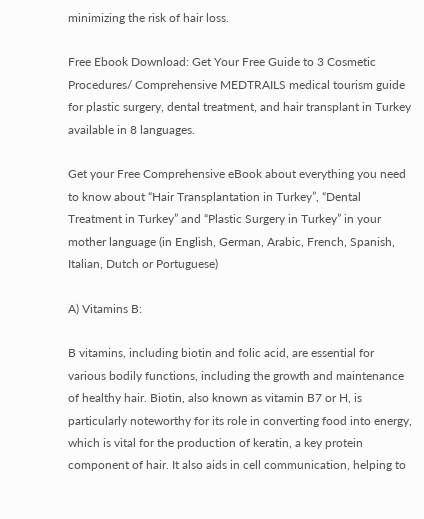minimizing the risk of hair loss.

Free Ebook Download: Get Your Free Guide to 3 Cosmetic Procedures/ Comprehensive MEDTRAILS medical tourism guide for plastic surgery, dental treatment, and hair transplant in Turkey available in 8 languages.

Get your Free Comprehensive eBook about everything you need to know about “Hair Transplantation in Turkey”, “Dental Treatment in Turkey” and “Plastic Surgery in Turkey” in your mother language (in English, German, Arabic, French, Spanish, Italian, Dutch or Portuguese)

A) Vitamins B:

B vitamins, including biotin and folic acid, are essential for various bodily functions, including the growth and maintenance of healthy hair. Biotin, also known as vitamin B7 or H, is particularly noteworthy for its role in converting food into energy, which is vital for the production of keratin, a key protein component of hair. It also aids in cell communication, helping to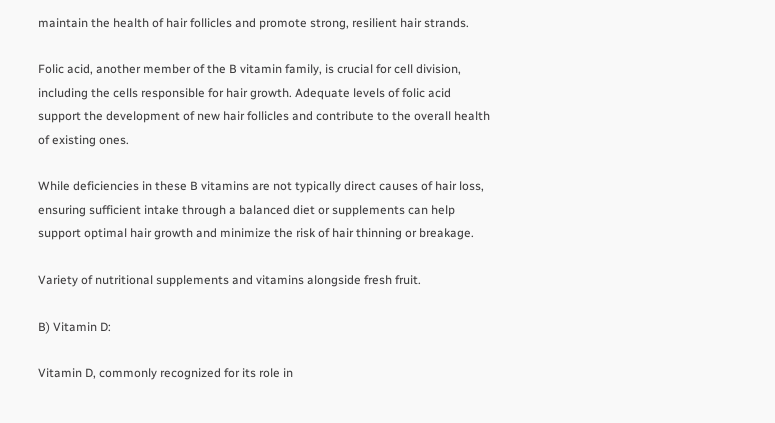maintain the health of hair follicles and promote strong, resilient hair strands.

Folic acid, another member of the B vitamin family, is crucial for cell division, including the cells responsible for hair growth. Adequate levels of folic acid support the development of new hair follicles and contribute to the overall health of existing ones.

While deficiencies in these B vitamins are not typically direct causes of hair loss, ensuring sufficient intake through a balanced diet or supplements can help support optimal hair growth and minimize the risk of hair thinning or breakage.

Variety of nutritional supplements and vitamins alongside fresh fruit.

B) Vitamin D:

Vitamin D, commonly recognized for its role in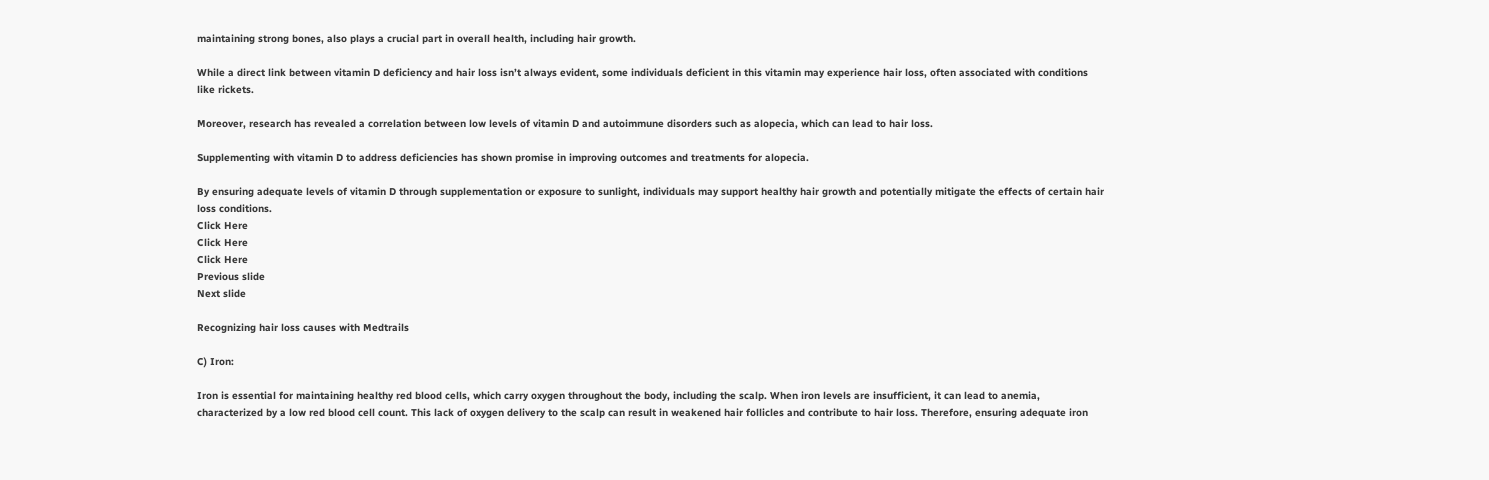maintaining strong bones, also plays a crucial part in overall health, including hair growth.

While a direct link between vitamin D deficiency and hair loss isn’t always evident, some individuals deficient in this vitamin may experience hair loss, often associated with conditions like rickets.

Moreover, research has revealed a correlation between low levels of vitamin D and autoimmune disorders such as alopecia, which can lead to hair loss.

Supplementing with vitamin D to address deficiencies has shown promise in improving outcomes and treatments for alopecia.

By ensuring adequate levels of vitamin D through supplementation or exposure to sunlight, individuals may support healthy hair growth and potentially mitigate the effects of certain hair loss conditions.
Click Here
Click Here
Click Here
Previous slide
Next slide

Recognizing hair loss causes with Medtrails

C) Iron:

Iron is essential for maintaining healthy red blood cells, which carry oxygen throughout the body, including the scalp. When iron levels are insufficient, it can lead to anemia, characterized by a low red blood cell count. This lack of oxygen delivery to the scalp can result in weakened hair follicles and contribute to hair loss. Therefore, ensuring adequate iron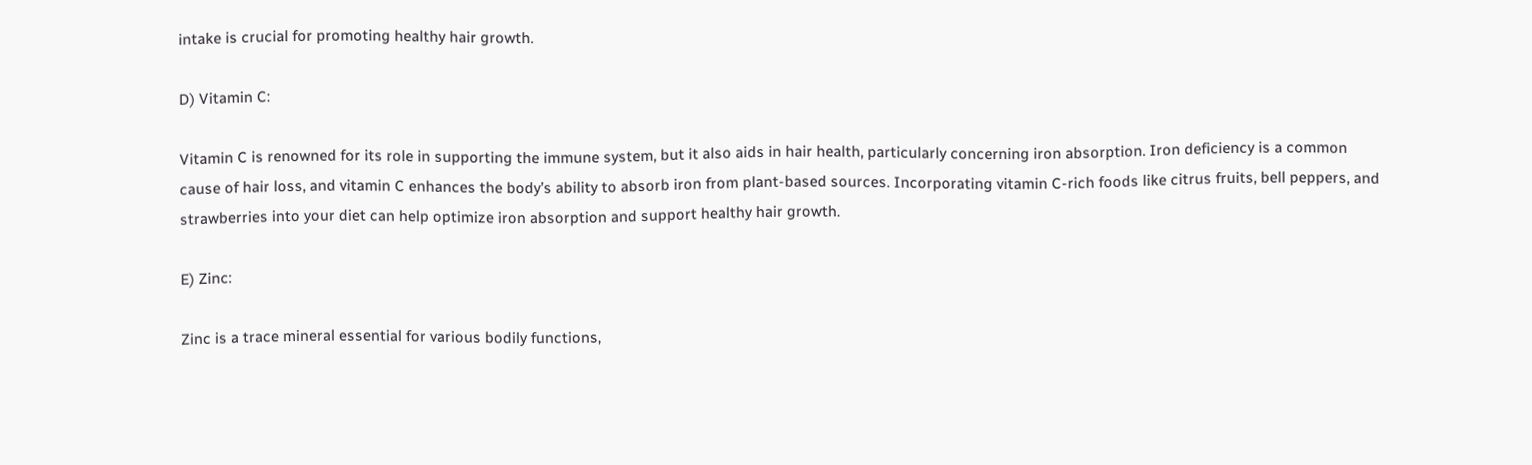intake is crucial for promoting healthy hair growth.

D) Vitamin C:

Vitamin C is renowned for its role in supporting the immune system, but it also aids in hair health, particularly concerning iron absorption. Iron deficiency is a common cause of hair loss, and vitamin C enhances the body’s ability to absorb iron from plant-based sources. Incorporating vitamin C-rich foods like citrus fruits, bell peppers, and strawberries into your diet can help optimize iron absorption and support healthy hair growth.

E) Zinc:

Zinc is a trace mineral essential for various bodily functions,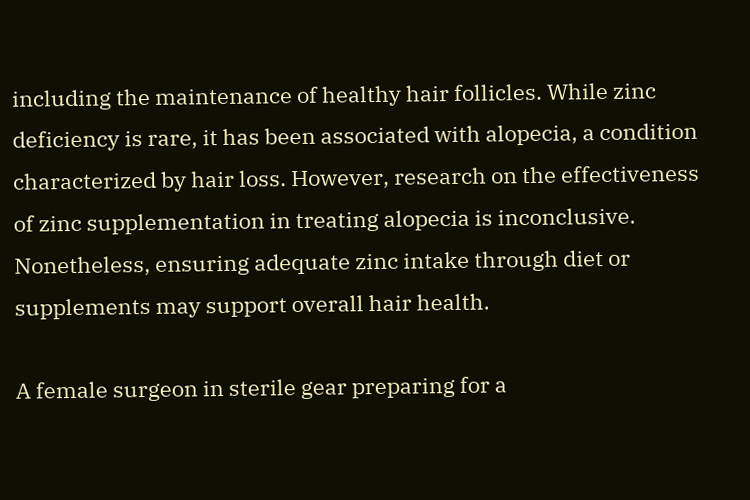including the maintenance of healthy hair follicles. While zinc deficiency is rare, it has been associated with alopecia, a condition characterized by hair loss. However, research on the effectiveness of zinc supplementation in treating alopecia is inconclusive. Nonetheless, ensuring adequate zinc intake through diet or supplements may support overall hair health.

A female surgeon in sterile gear preparing for a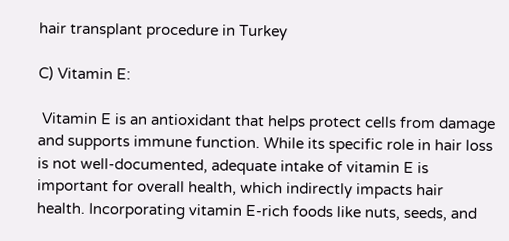hair transplant procedure in Turkey

C) Vitamin E:

 Vitamin E is an antioxidant that helps protect cells from damage and supports immune function. While its specific role in hair loss is not well-documented, adequate intake of vitamin E is important for overall health, which indirectly impacts hair health. Incorporating vitamin E-rich foods like nuts, seeds, and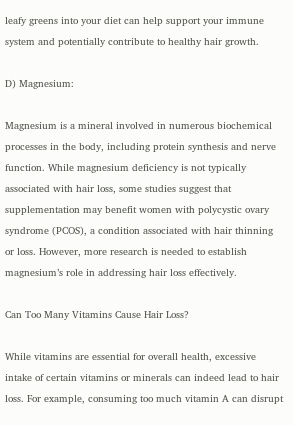leafy greens into your diet can help support your immune system and potentially contribute to healthy hair growth.

D) Magnesium:

Magnesium is a mineral involved in numerous biochemical processes in the body, including protein synthesis and nerve function. While magnesium deficiency is not typically associated with hair loss, some studies suggest that supplementation may benefit women with polycystic ovary syndrome (PCOS), a condition associated with hair thinning or loss. However, more research is needed to establish magnesium’s role in addressing hair loss effectively.

Can Too Many Vitamins Cause Hair Loss?

While vitamins are essential for overall health, excessive intake of certain vitamins or minerals can indeed lead to hair loss. For example, consuming too much vitamin A can disrupt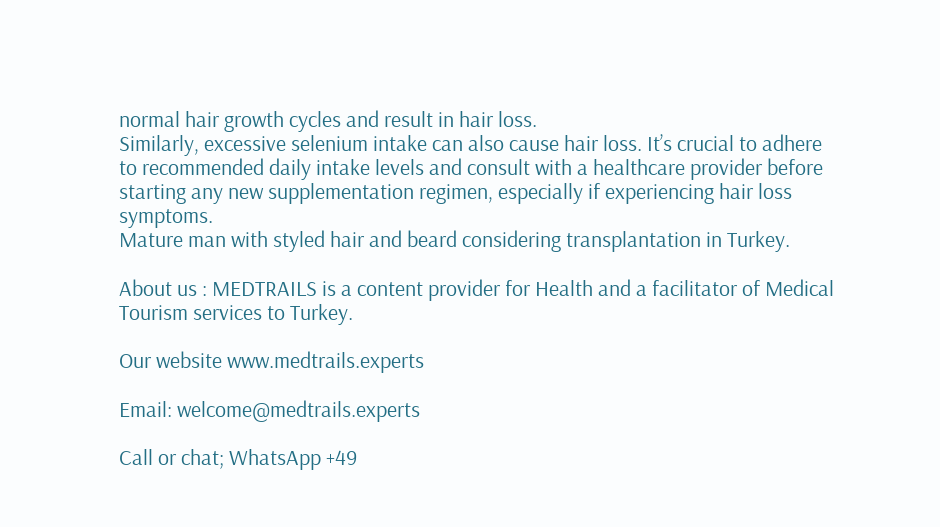normal hair growth cycles and result in hair loss.
Similarly, excessive selenium intake can also cause hair loss. It’s crucial to adhere to recommended daily intake levels and consult with a healthcare provider before starting any new supplementation regimen, especially if experiencing hair loss symptoms.
Mature man with styled hair and beard considering transplantation in Turkey.

About us : MEDTRAILS is a content provider for Health and a facilitator of Medical Tourism services to Turkey.

Our website www.medtrails.experts

Email: welcome@medtrails.experts

Call or chat; WhatsApp +49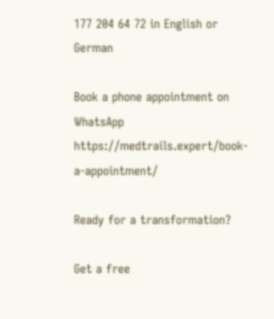177 204 64 72 in English or German

Book a phone appointment on WhatsApp https://medtrails.expert/book-a-appointment/

Ready for a transformation?

Get a free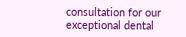consultation for our exceptional dental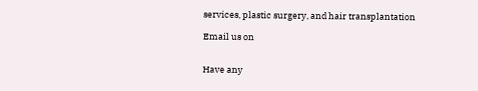services, plastic surgery, and hair transplantation

Email us on


Have any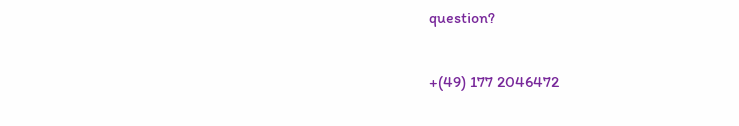question?

+(49) 177 2046472